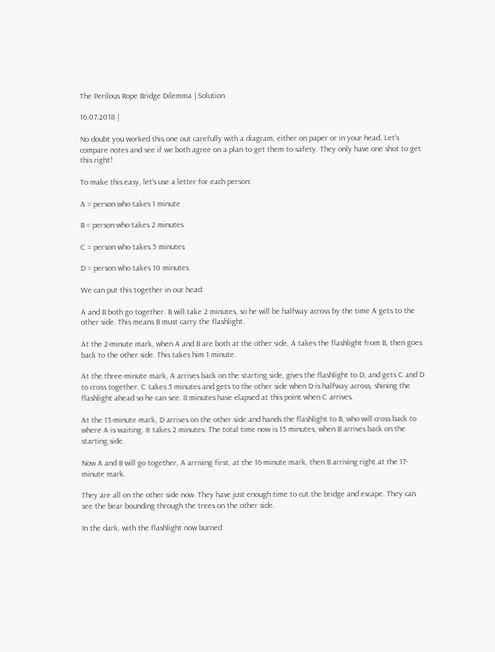The Perilous Rope Bridge Dilemma | Solution

16.07.2018 |

No doubt you worked this one out carefully with a diagram, either on paper or in your head. Let’s compare notes and see if we both agree on a plan to get them to safety. They only have one shot to get this right!

To make this easy, let’s use a letter for each person:

A = person who takes 1 minute

B = person who takes 2 minutes

C = person who takes 5 minutes

D = person who takes 10 minutes

We can put this together in our head:

A and B both go together. B will take 2 minutes, so he will be halfway across by the time A gets to the other side. This means B must carry the flashlight.

At the 2-minute mark, when A and B are both at the other side, A takes the flashlight from B, then goes back to the other side. This takes him 1 minute.

At the three-minute mark, A arrives back on the starting side, gives the flashlight to D, and gets C and D to cross together. C takes 5 minutes and gets to the other side when D is halfway across, shining the flashlight ahead so he can see. 8 minutes have elapsed at this point when C arrives.

At the 13-minute mark, D arrives on the other side and hands the flashlight to B, who will cross back to where A is waiting. It takes 2 minutes. The total time now is 15 minutes, when B arrives back on the starting side.

Now A and B will go together, A arriving first, at the 16-minute mark, then B arriving right at the 17-minute mark.

They are all on the other side now. They have just enough time to cut the bridge and escape. They can see the bear bounding through the trees on the other side.

In the dark, with the flashlight now burned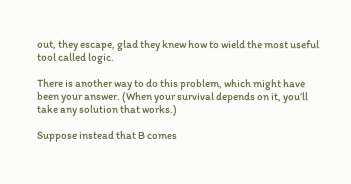out, they escape, glad they knew how to wield the most useful tool called logic.

There is another way to do this problem, which might have been your answer. (When your survival depends on it, you’ll take any solution that works.)

Suppose instead that B comes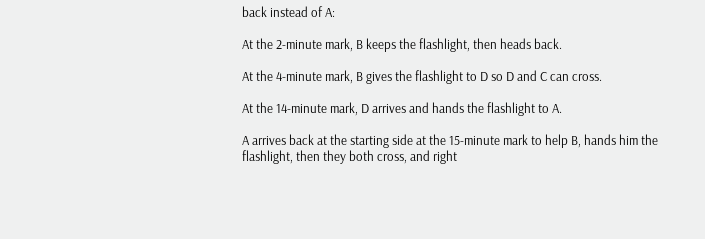back instead of A:

At the 2-minute mark, B keeps the flashlight, then heads back.

At the 4-minute mark, B gives the flashlight to D so D and C can cross.

At the 14-minute mark, D arrives and hands the flashlight to A.

A arrives back at the starting side at the 15-minute mark to help B, hands him the flashlight, then they both cross, and right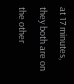at 17 minutes, they both are on the other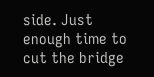side. Just enough time to cut the bridge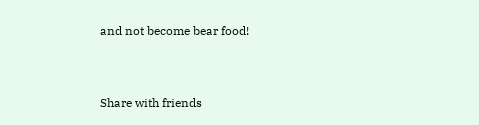and not become bear food!


Share with friends